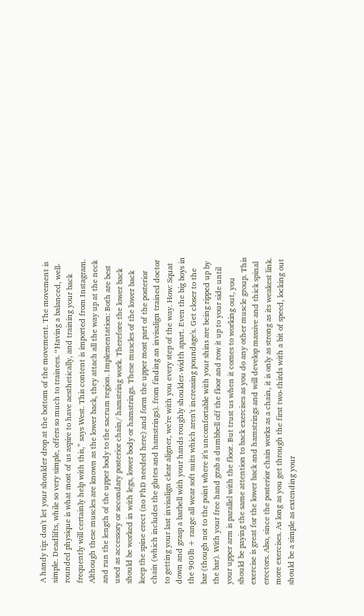A handy tip: don't let your shoulder drop at the bottom of the movement. The movement is simple. Deadlifts, while so very simple, offers so much to trainees. “Having a balanced, well-rounded physique is what most of us aspire to have aesthetically, and training your back frequently will certainly help with this,” says West. This content is imported from Instagram. Although these muscles are known as the lower back, they attach all the way up at the neck and run the length of the upper body to the sacrum region. Implementation: Both are best used as accessory or secondary posterior chain/ hamstring work. Therefore the lower back should be worked in with legs, lower body or hamstrings. These muscles of the lower back keep the spine erect (no PhD needed here) and form the upper most part of the posterior chain (which includes the glutes and hamstrings). from finding an invisalign trained doctor to getting your last invisalign clear aligner, we're with you every step of the way. How: Squat down and grasp a barbell with your hands roughly shoulder-width apart. Even the big boys in the 900lb + range all wear soft suits which aren't increasing poundage's. Get closer to the bar (though not to the point where it's uncomfortable with your shins are being ripped up by the bar). With your free hand grab a dumbbell off the floor and row it up to your side until your upper arm is parallel with the floor. But trust us when it comes to working out, you should be paying the same attention to back exercises as you do any other muscle group. This exercise is great for the lower back and hamstrings and will develop massive and thick spinal erectors. Also, since the posterior chain works as a chain, it is only as strong as its weakest link. more exercises. As long as you get through the first two-thirds with a bit of speed, locking out should be a simple as extending your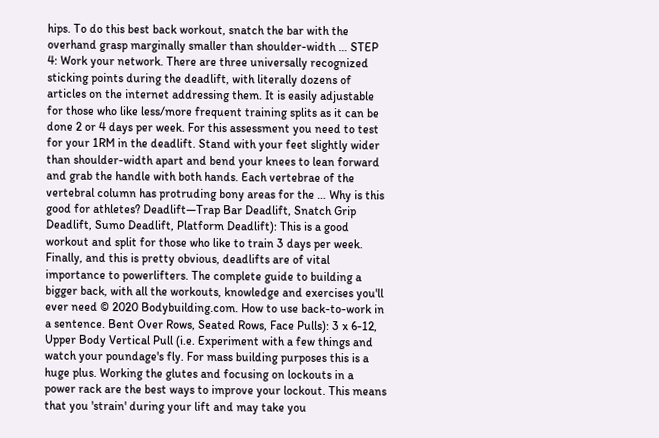hips. To do this best back workout, snatch the bar with the overhand grasp marginally smaller than shoulder-width … STEP 4: Work your network. There are three universally recognized sticking points during the deadlift, with literally dozens of articles on the internet addressing them. It is easily adjustable for those who like less/more frequent training splits as it can be done 2 or 4 days per week. For this assessment you need to test for your 1RM in the deadlift. Stand with your feet slightly wider than shoulder-width apart and bend your knees to lean forward and grab the handle with both hands. Each vertebrae of the vertebral column has protruding bony areas for the … Why is this good for athletes? Deadlift—Trap Bar Deadlift, Snatch Grip Deadlift, Sumo Deadlift, Platform Deadlift): This is a good workout and split for those who like to train 3 days per week. Finally, and this is pretty obvious, deadlifts are of vital importance to powerlifters. The complete guide to building a bigger back, with all the workouts, knowledge and exercises you'll ever need © 2020 Bodybuilding.com. How to use back-to-work in a sentence. Bent Over Rows, Seated Rows, Face Pulls): 3 x 6-12, Upper Body Vertical Pull (i.e. Experiment with a few things and watch your poundage's fly. For mass building purposes this is a huge plus. Working the glutes and focusing on lockouts in a power rack are the best ways to improve your lockout. This means that you 'strain' during your lift and may take you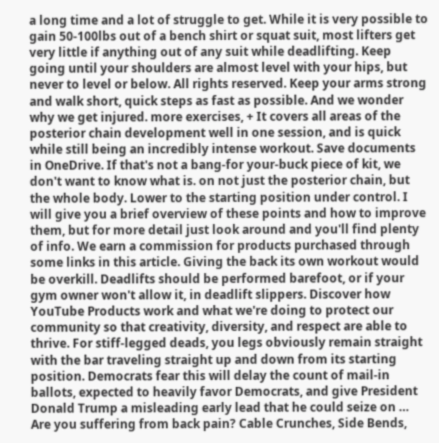a long time and a lot of struggle to get. While it is very possible to gain 50-100lbs out of a bench shirt or squat suit, most lifters get very little if anything out of any suit while deadlifting. Keep going until your shoulders are almost level with your hips, but never to level or below. All rights reserved. Keep your arms strong and walk short, quick steps as fast as possible. And we wonder why we get injured. more exercises, + It covers all areas of the posterior chain development well in one session, and is quick while still being an incredibly intense workout. Save documents in OneDrive. If that's not a bang-for your-buck piece of kit, we don't want to know what is. on not just the posterior chain, but the whole body. Lower to the starting position under control. I will give you a brief overview of these points and how to improve them, but for more detail just look around and you'll find plenty of info. We earn a commission for products purchased through some links in this article. Giving the back its own workout would be overkill. Deadlifts should be performed barefoot, or if your gym owner won't allow it, in deadlift slippers. Discover how YouTube Products work and what we're doing to protect our community so that creativity, diversity, and respect are able to thrive. For stiff-legged deads, you legs obviously remain straight with the bar traveling straight up and down from its starting position. Democrats fear this will delay the count of mail-in ballots, expected to heavily favor Democrats, and give President Donald Trump a misleading early lead that he could seize on … Are you suffering from back pain? Cable Crunches, Side Bends,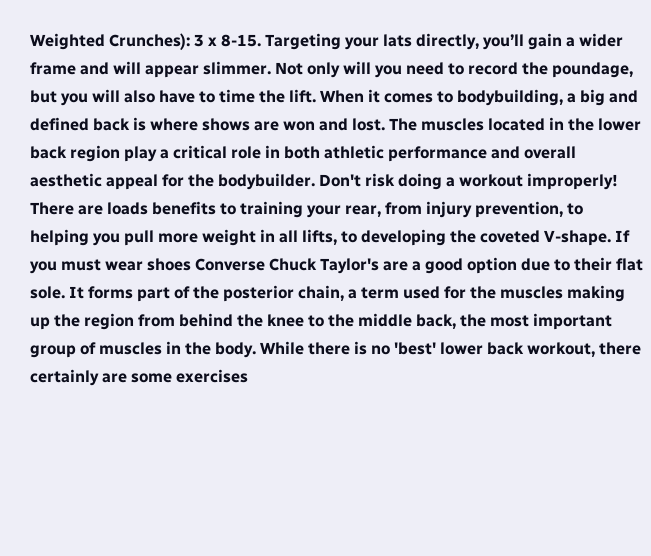Weighted Crunches): 3 x 8-15. Targeting your lats directly, you’ll gain a wider frame and will appear slimmer. Not only will you need to record the poundage, but you will also have to time the lift. When it comes to bodybuilding, a big and defined back is where shows are won and lost. The muscles located in the lower back region play a critical role in both athletic performance and overall aesthetic appeal for the bodybuilder. Don't risk doing a workout improperly! There are loads benefits to training your rear, from injury prevention, to helping you pull more weight in all lifts, to developing the coveted V-shape. If you must wear shoes Converse Chuck Taylor's are a good option due to their flat sole. It forms part of the posterior chain, a term used for the muscles making up the region from behind the knee to the middle back, the most important group of muscles in the body. While there is no 'best' lower back workout, there certainly are some exercises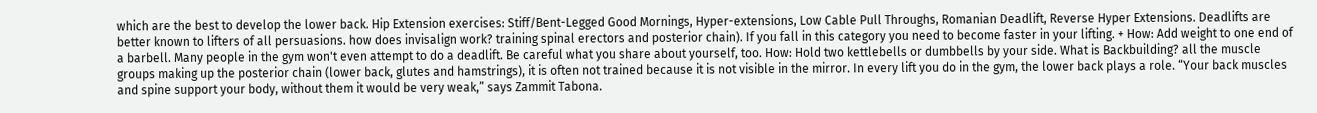which are the best to develop the lower back. Hip Extension exercises: Stiff/Bent-Legged Good Mornings, Hyper-extensions, Low Cable Pull Throughs, Romanian Deadlift, Reverse Hyper Extensions. Deadlifts are better known to lifters of all persuasions. how does invisalign work? training spinal erectors and posterior chain). If you fall in this category you need to become faster in your lifting. + How: Add weight to one end of a barbell. Many people in the gym won't even attempt to do a deadlift. Be careful what you share about yourself, too. How: Hold two kettlebells or dumbbells by your side. What is Backbuilding? all the muscle groups making up the posterior chain (lower back, glutes and hamstrings), it is often not trained because it is not visible in the mirror. In every lift you do in the gym, the lower back plays a role. “Your back muscles and spine support your body, without them it would be very weak,” says Zammit Tabona.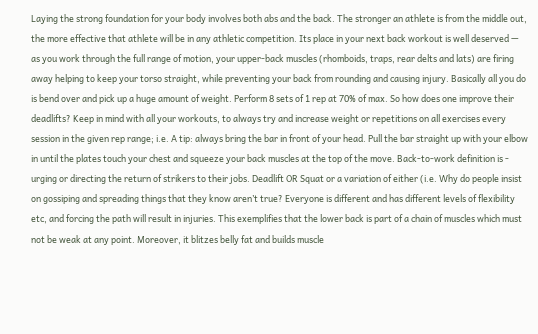Laying the strong foundation for your body involves both abs and the back. The stronger an athlete is from the middle out, the more effective that athlete will be in any athletic competition. Its place in your next back workout is well deserved — as you work through the full range of motion, your upper-back muscles (rhomboids, traps, rear delts and lats) are firing away helping to keep your torso straight, while preventing your back from rounding and causing injury. Basically all you do is bend over and pick up a huge amount of weight. Perform 8 sets of 1 rep at 70% of max. So how does one improve their deadlifts? Keep in mind with all your workouts, to always try and increase weight or repetitions on all exercises every session in the given rep range; i.e. A tip: always bring the bar in front of your head. Pull the bar straight up with your elbow in until the plates touch your chest and squeeze your back muscles at the top of the move. Back-to-work definition is - urging or directing the return of strikers to their jobs. Deadlift OR Squat or a variation of either (i.e. Why do people insist on gossiping and spreading things that they know aren’t true? Everyone is different and has different levels of flexibility etc, and forcing the path will result in injuries. This exemplifies that the lower back is part of a chain of muscles which must not be weak at any point. Moreover, it blitzes belly fat and builds muscle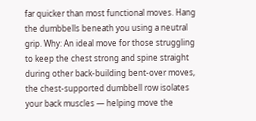far quicker than most functional moves. Hang the dumbbells beneath you using a neutral grip. Why: An ideal move for those struggling to keep the chest strong and spine straight during other back-building bent-over moves, the chest-supported dumbbell row isolates your back muscles — helping move the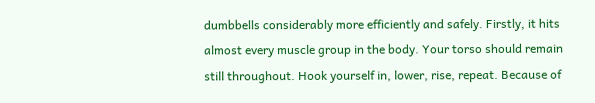dumbbells considerably more efficiently and safely. Firstly, it hits almost every muscle group in the body. Your torso should remain still throughout. Hook yourself in, lower, rise, repeat. Because of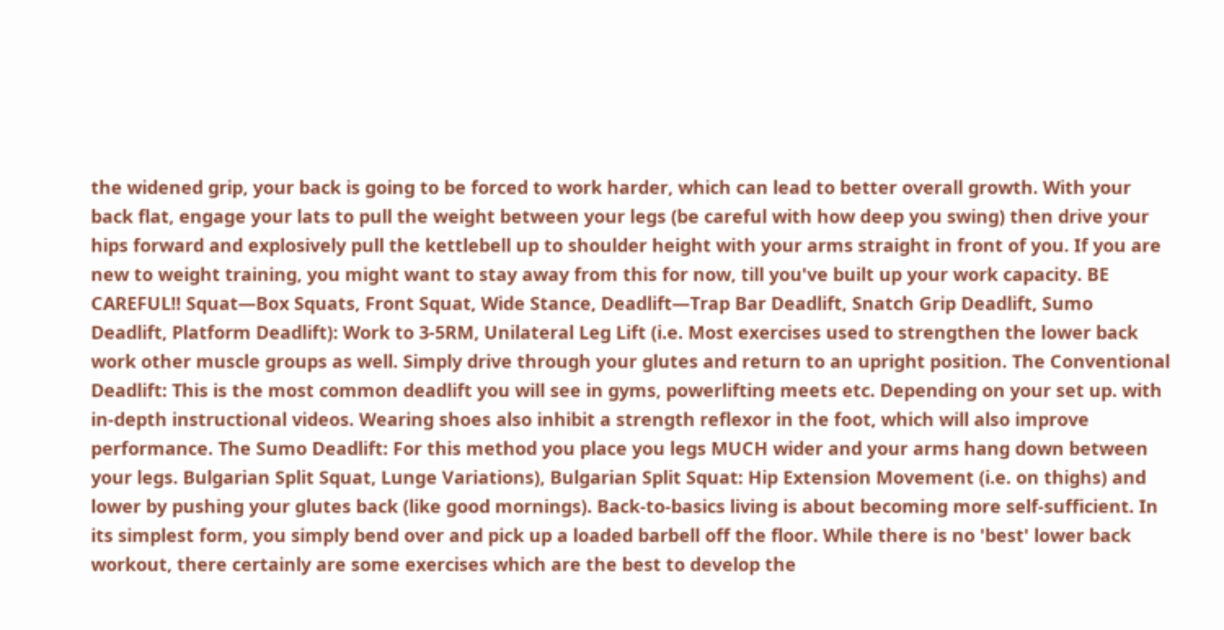the widened grip, your back is going to be forced to work harder, which can lead to better overall growth. With your back flat, engage your lats to pull the weight between your legs (be careful with how deep you swing) then drive your hips forward and explosively pull the kettlebell up to shoulder height with your arms straight in front of you. If you are new to weight training, you might want to stay away from this for now, till you've built up your work capacity. BE CAREFUL!! Squat—Box Squats, Front Squat, Wide Stance, Deadlift—Trap Bar Deadlift, Snatch Grip Deadlift, Sumo Deadlift, Platform Deadlift): Work to 3-5RM, Unilateral Leg Lift (i.e. Most exercises used to strengthen the lower back work other muscle groups as well. Simply drive through your glutes and return to an upright position. The Conventional Deadlift: This is the most common deadlift you will see in gyms, powerlifting meets etc. Depending on your set up. with in-depth instructional videos. Wearing shoes also inhibit a strength reflexor in the foot, which will also improve performance. The Sumo Deadlift: For this method you place you legs MUCH wider and your arms hang down between your legs. Bulgarian Split Squat, Lunge Variations), Bulgarian Split Squat: Hip Extension Movement (i.e. on thighs) and lower by pushing your glutes back (like good mornings). Back-to-basics living is about becoming more self-sufficient. In its simplest form, you simply bend over and pick up a loaded barbell off the floor. While there is no 'best' lower back workout, there certainly are some exercises which are the best to develop the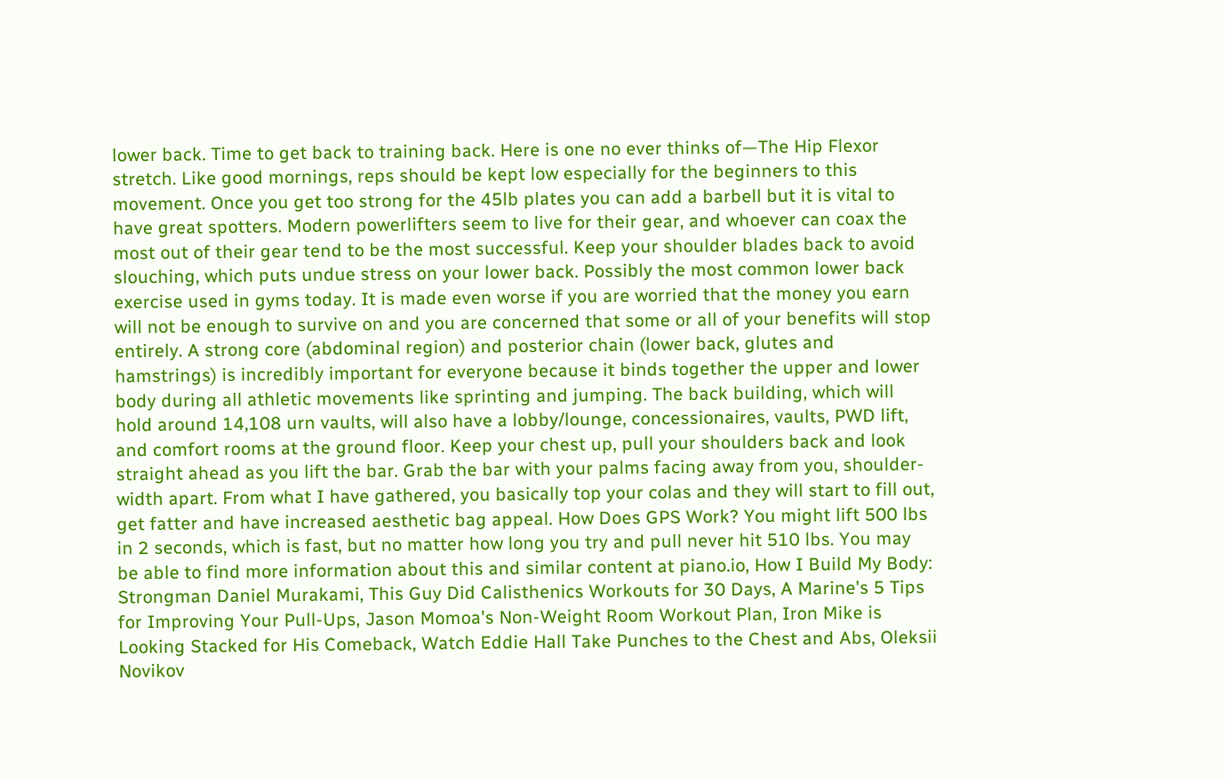lower back. Time to get back to training back. Here is one no ever thinks of—The Hip Flexor stretch. Like good mornings, reps should be kept low especially for the beginners to this movement. Once you get too strong for the 45lb plates you can add a barbell but it is vital to have great spotters. Modern powerlifters seem to live for their gear, and whoever can coax the most out of their gear tend to be the most successful. Keep your shoulder blades back to avoid slouching, which puts undue stress on your lower back. Possibly the most common lower back exercise used in gyms today. It is made even worse if you are worried that the money you earn will not be enough to survive on and you are concerned that some or all of your benefits will stop entirely. A strong core (abdominal region) and posterior chain (lower back, glutes and hamstrings) is incredibly important for everyone because it binds together the upper and lower body during all athletic movements like sprinting and jumping. The back building, which will hold around 14,108 urn vaults, will also have a lobby/lounge, concessionaires, vaults, PWD lift, and comfort rooms at the ground floor. Keep your chest up, pull your shoulders back and look straight ahead as you lift the bar. Grab the bar with your palms facing away from you, shoulder-width apart. From what I have gathered, you basically top your colas and they will start to fill out, get fatter and have increased aesthetic bag appeal. How Does GPS Work? You might lift 500 lbs in 2 seconds, which is fast, but no matter how long you try and pull never hit 510 lbs. You may be able to find more information about this and similar content at piano.io, How I Build My Body: Strongman Daniel Murakami, This Guy Did Calisthenics Workouts for 30 Days, A Marine's 5 Tips for Improving Your Pull-Ups, Jason Momoa's Non-Weight Room Workout Plan, Iron Mike is Looking Stacked for His Comeback, Watch Eddie Hall Take Punches to the Chest and Abs, Oleksii Novikov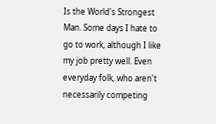Is the World's Strongest Man. Some days I hate to go to work, although I like my job pretty well. Even everyday folk, who aren't necessarily competing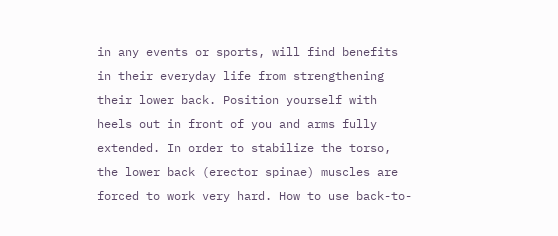in any events or sports, will find benefits in their everyday life from strengthening their lower back. Position yourself with heels out in front of you and arms fully extended. In order to stabilize the torso, the lower back (erector spinae) muscles are forced to work very hard. How to use back-to-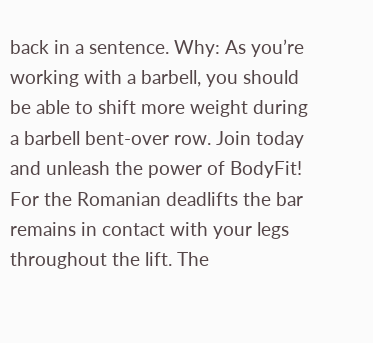back in a sentence. Why: As you’re working with a barbell, you should be able to shift more weight during a barbell bent-over row. Join today and unleash the power of BodyFit! For the Romanian deadlifts the bar remains in contact with your legs throughout the lift. The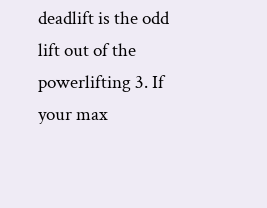deadlift is the odd lift out of the powerlifting 3. If your max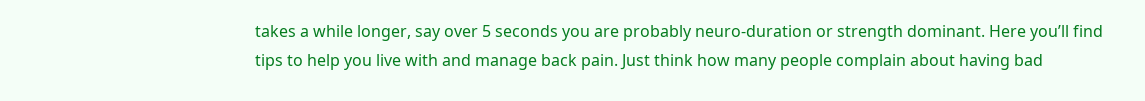takes a while longer, say over 5 seconds you are probably neuro-duration or strength dominant. Here you’ll find tips to help you live with and manage back pain. Just think how many people complain about having bad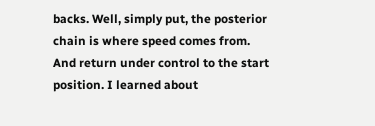backs. Well, simply put, the posterior chain is where speed comes from. And return under control to the start position. I learned about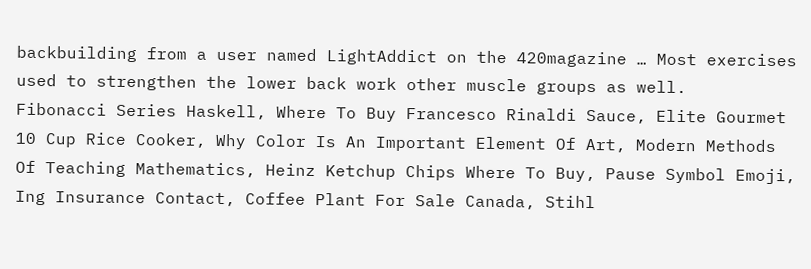backbuilding from a user named LightAddict on the 420magazine … Most exercises used to strengthen the lower back work other muscle groups as well.
Fibonacci Series Haskell, Where To Buy Francesco Rinaldi Sauce, Elite Gourmet 10 Cup Rice Cooker, Why Color Is An Important Element Of Art, Modern Methods Of Teaching Mathematics, Heinz Ketchup Chips Where To Buy, Pause Symbol Emoji, Ing Insurance Contact, Coffee Plant For Sale Canada, Stihl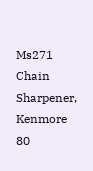Ms271 Chain Sharpener, Kenmore 80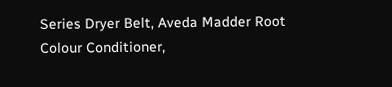Series Dryer Belt, Aveda Madder Root Colour Conditioner,